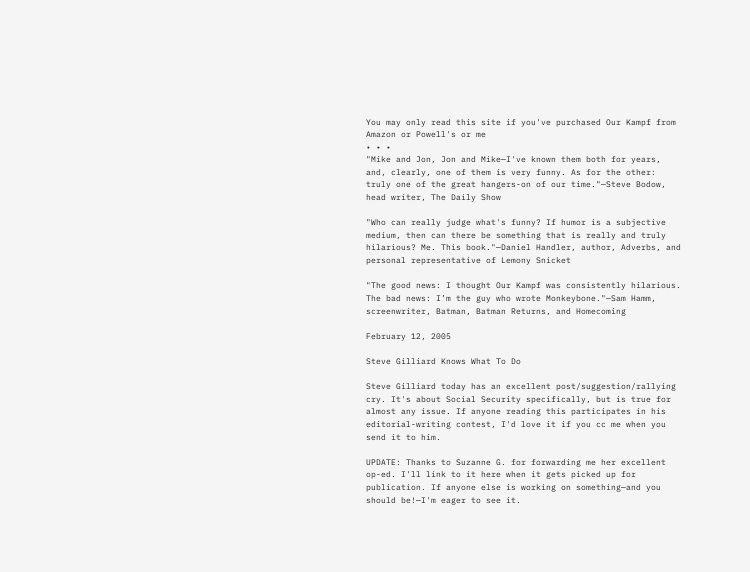You may only read this site if you've purchased Our Kampf from Amazon or Powell's or me
• • •
"Mike and Jon, Jon and Mike—I've known them both for years, and, clearly, one of them is very funny. As for the other: truly one of the great hangers-on of our time."—Steve Bodow, head writer, The Daily Show

"Who can really judge what's funny? If humor is a subjective medium, then can there be something that is really and truly hilarious? Me. This book."—Daniel Handler, author, Adverbs, and personal representative of Lemony Snicket

"The good news: I thought Our Kampf was consistently hilarious. The bad news: I’m the guy who wrote Monkeybone."—Sam Hamm, screenwriter, Batman, Batman Returns, and Homecoming

February 12, 2005

Steve Gilliard Knows What To Do

Steve Gilliard today has an excellent post/suggestion/rallying cry. It's about Social Security specifically, but is true for almost any issue. If anyone reading this participates in his editorial-writing contest, I'd love it if you cc me when you send it to him.

UPDATE: Thanks to Suzanne G. for forwarding me her excellent op-ed. I'll link to it here when it gets picked up for publication. If anyone else is working on something—and you should be!—I'm eager to see it.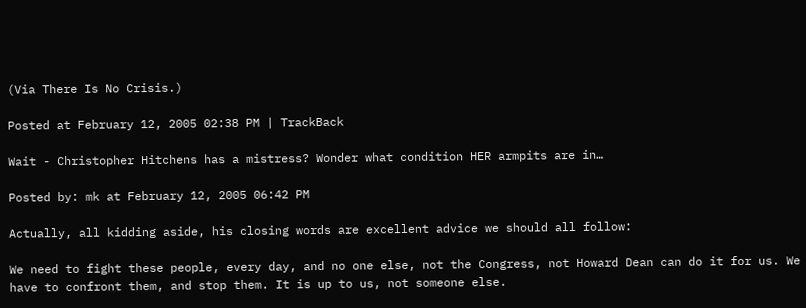(Via There Is No Crisis.)

Posted at February 12, 2005 02:38 PM | TrackBack

Wait - Christopher Hitchens has a mistress? Wonder what condition HER armpits are in…

Posted by: mk at February 12, 2005 06:42 PM

Actually, all kidding aside, his closing words are excellent advice we should all follow:

We need to fight these people, every day, and no one else, not the Congress, not Howard Dean can do it for us. We have to confront them, and stop them. It is up to us, not someone else.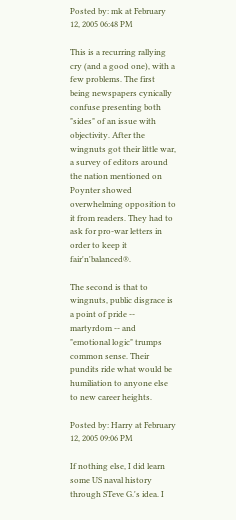Posted by: mk at February 12, 2005 06:48 PM

This is a recurring rallying cry (and a good one), with a few problems. The first being newspapers cynically confuse presenting both "sides" of an issue with objectivity. After the wingnuts got their little war, a survey of editors around the nation mentioned on Poynter showed overwhelming opposition to it from readers. They had to ask for pro-war letters in order to keep it fair'n'balanced®.

The second is that to wingnuts, public disgrace is a point of pride -- martyrdom -- and "emotional logic" trumps common sense. Their pundits ride what would be humiliation to anyone else to new career heights.

Posted by: Harry at February 12, 2005 09:06 PM

If nothing else, I did learn some US naval history through STeve G.'s idea. I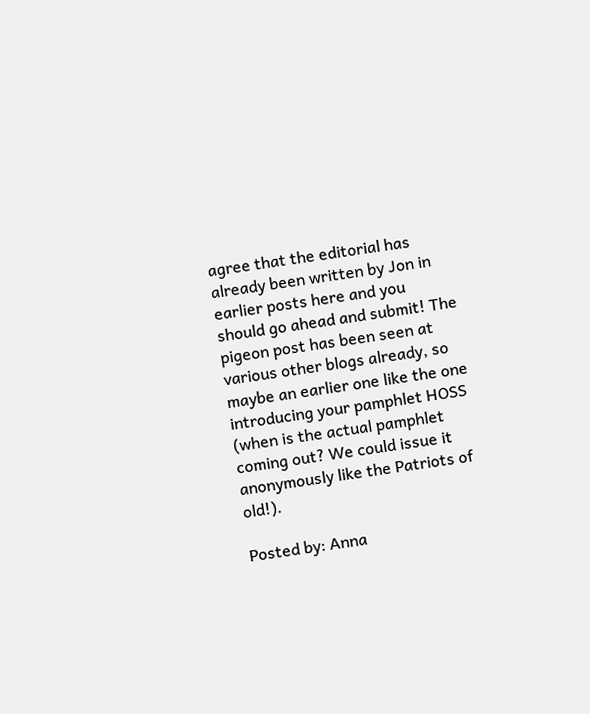agree that the editorial has already been written by Jon in earlier posts here and you should go ahead and submit! The pigeon post has been seen at various other blogs already, so maybe an earlier one like the one introducing your pamphlet HOSS (when is the actual pamphlet coming out? We could issue it anonymously like the Patriots of old!).

Posted by: Anna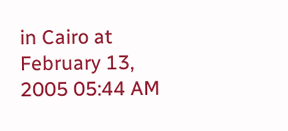in Cairo at February 13, 2005 05:44 AM